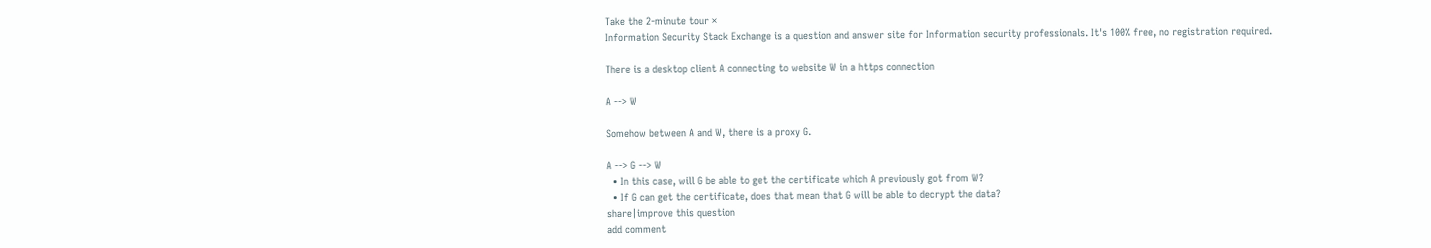Take the 2-minute tour ×
Information Security Stack Exchange is a question and answer site for Information security professionals. It's 100% free, no registration required.

There is a desktop client A connecting to website W in a https connection

A --> W

Somehow between A and W, there is a proxy G.

A --> G --> W
  • In this case, will G be able to get the certificate which A previously got from W?
  • If G can get the certificate, does that mean that G will be able to decrypt the data?
share|improve this question
add comment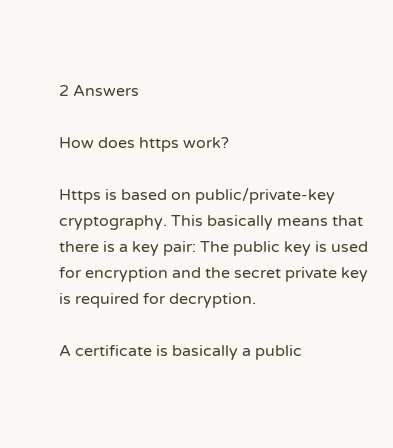2 Answers

How does https work?

Https is based on public/private-key cryptography. This basically means that there is a key pair: The public key is used for encryption and the secret private key is required for decryption.

A certificate is basically a public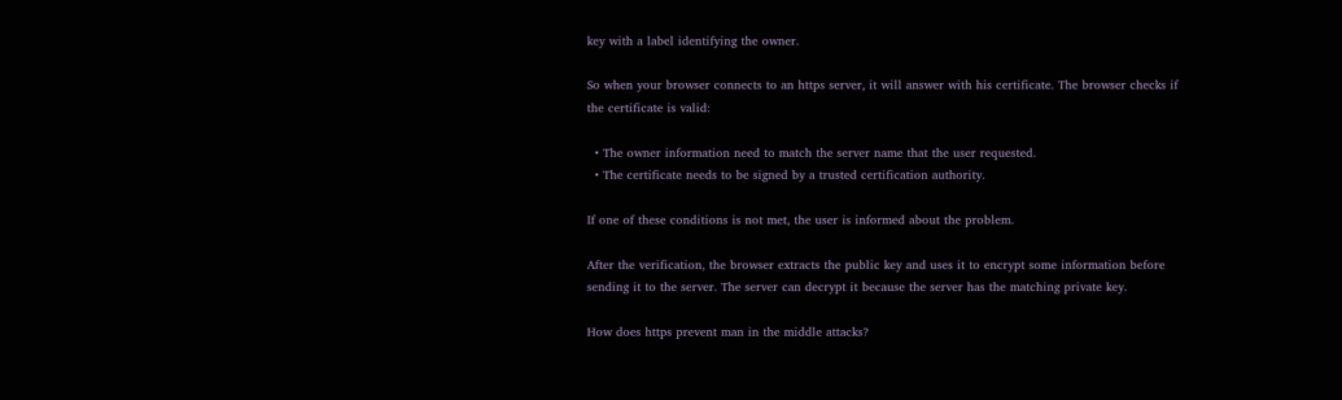key with a label identifying the owner.

So when your browser connects to an https server, it will answer with his certificate. The browser checks if the certificate is valid:

  • The owner information need to match the server name that the user requested.
  • The certificate needs to be signed by a trusted certification authority.

If one of these conditions is not met, the user is informed about the problem.

After the verification, the browser extracts the public key and uses it to encrypt some information before sending it to the server. The server can decrypt it because the server has the matching private key.

How does https prevent man in the middle attacks?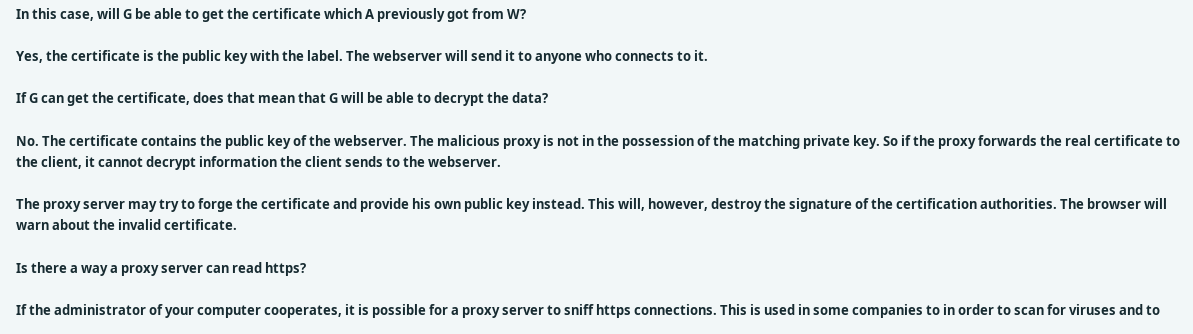In this case, will G be able to get the certificate which A previously got from W?

Yes, the certificate is the public key with the label. The webserver will send it to anyone who connects to it.

If G can get the certificate, does that mean that G will be able to decrypt the data?

No. The certificate contains the public key of the webserver. The malicious proxy is not in the possession of the matching private key. So if the proxy forwards the real certificate to the client, it cannot decrypt information the client sends to the webserver.

The proxy server may try to forge the certificate and provide his own public key instead. This will, however, destroy the signature of the certification authorities. The browser will warn about the invalid certificate.

Is there a way a proxy server can read https?

If the administrator of your computer cooperates, it is possible for a proxy server to sniff https connections. This is used in some companies to in order to scan for viruses and to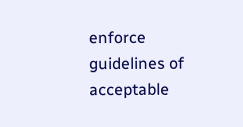enforce guidelines of acceptable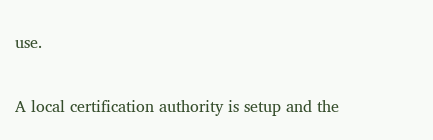use.

A local certification authority is setup and the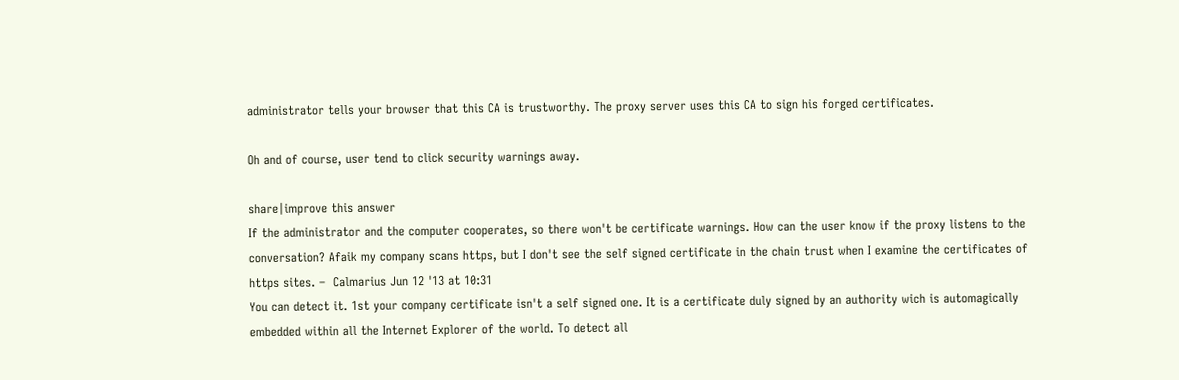administrator tells your browser that this CA is trustworthy. The proxy server uses this CA to sign his forged certificates.

Oh and of course, user tend to click security warnings away.

share|improve this answer
If the administrator and the computer cooperates, so there won't be certificate warnings. How can the user know if the proxy listens to the conversation? Afaik my company scans https, but I don't see the self signed certificate in the chain trust when I examine the certificates of https sites. –  Calmarius Jun 12 '13 at 10:31
You can detect it. 1st your company certificate isn't a self signed one. It is a certificate duly signed by an authority wich is automagically embedded within all the Internet Explorer of the world. To detect all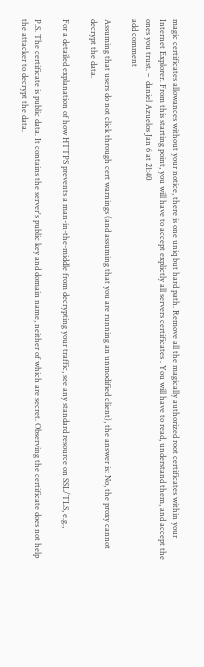magic certificates allowances without your notice, there is one uniq but hard path. Remove all the magically authorized root certificates within your Internet Explorer. From this starting point, you will have to accept explictly all servers certificates . You will have to read, understand them, and accept the ones you trust. –  daniel Azuelos Jan 6 at 21:40
add comment

Assuming that users do not click through cert warnings (and assuming that you are running an unmodified client), the answer is: No, the proxy cannot decrypt the data.

For a detailed explanation of how HTTPS prevents a man-in-the-middle from decrypting your traffic, see any standard resource on SSL/TLS, e.g.,

P.S. The certificate is public data. It contains the server's public key and domain name, neither of which are secret. Observing the certificate does not help the attacker to decrypt the data.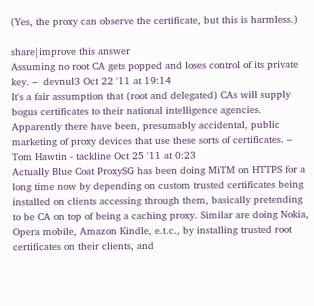(Yes, the proxy can observe the certificate, but this is harmless.)

share|improve this answer
Assuming no root CA gets popped and loses control of its private key. –  devnul3 Oct 22 '11 at 19:14
It's a fair assumption that (root and delegated) CAs will supply bogus certificates to their national intelligence agencies. Apparently there have been, presumably accidental, public marketing of proxy devices that use these sorts of certificates. –  Tom Hawtin - tackline Oct 25 '11 at 0:23
Actually Blue Coat ProxySG has been doing MiTM on HTTPS for a long time now by depending on custom trusted certificates being installed on clients accessing through them, basically pretending to be CA on top of being a caching proxy. Similar are doing Nokia, Opera mobile, Amazon Kindle, e.t.c., by installing trusted root certificates on their clients, and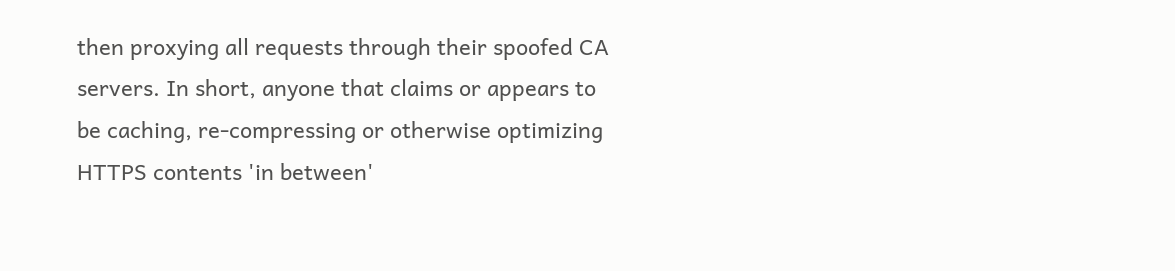then proxying all requests through their spoofed CA servers. In short, anyone that claims or appears to be caching, re-compressing or otherwise optimizing HTTPS contents 'in between'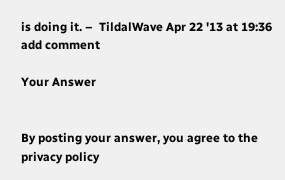is doing it. –  TildalWave Apr 22 '13 at 19:36
add comment

Your Answer


By posting your answer, you agree to the privacy policy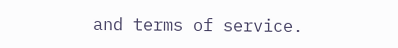and terms of service.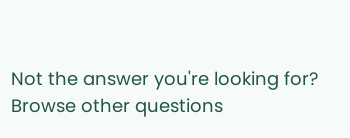Not the answer you're looking for? Browse other questions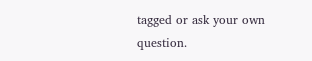tagged or ask your own question.